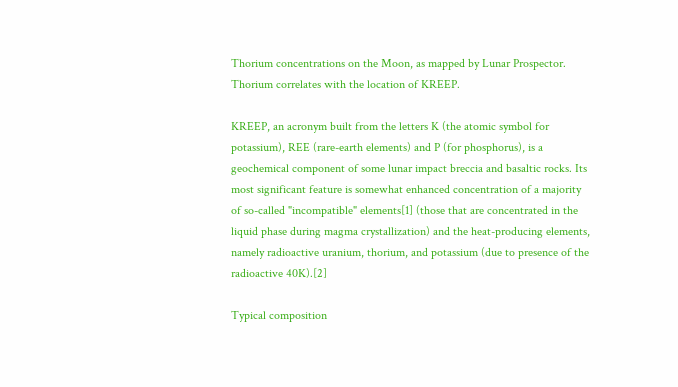Thorium concentrations on the Moon, as mapped by Lunar Prospector. Thorium correlates with the location of KREEP.

KREEP, an acronym built from the letters K (the atomic symbol for potassium), REE (rare-earth elements) and P (for phosphorus), is a geochemical component of some lunar impact breccia and basaltic rocks. Its most significant feature is somewhat enhanced concentration of a majority of so-called "incompatible" elements[1] (those that are concentrated in the liquid phase during magma crystallization) and the heat-producing elements, namely radioactive uranium, thorium, and potassium (due to presence of the radioactive 40K).[2]

Typical composition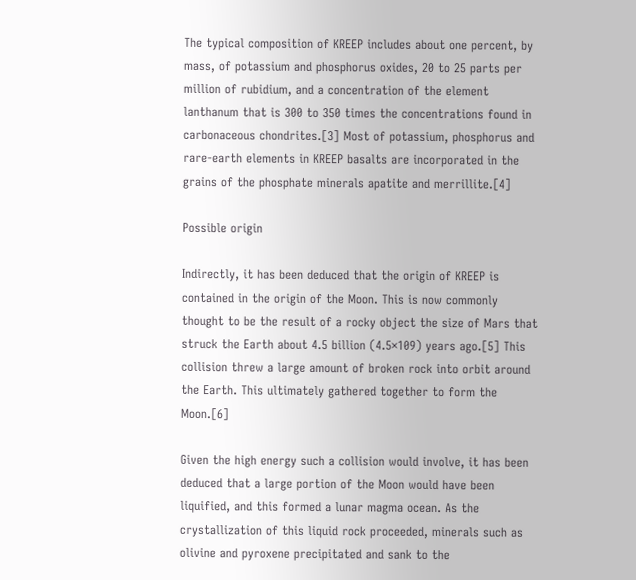The typical composition of KREEP includes about one percent, by mass, of potassium and phosphorus oxides, 20 to 25 parts per million of rubidium, and a concentration of the element lanthanum that is 300 to 350 times the concentrations found in carbonaceous chondrites.[3] Most of potassium, phosphorus and rare-earth elements in KREEP basalts are incorporated in the grains of the phosphate minerals apatite and merrillite.[4]

Possible origin

Indirectly, it has been deduced that the origin of KREEP is contained in the origin of the Moon. This is now commonly thought to be the result of a rocky object the size of Mars that struck the Earth about 4.5 billion (4.5×109) years ago.[5] This collision threw a large amount of broken rock into orbit around the Earth. This ultimately gathered together to form the Moon.[6]

Given the high energy such a collision would involve, it has been deduced that a large portion of the Moon would have been liquified, and this formed a lunar magma ocean. As the crystallization of this liquid rock proceeded, minerals such as olivine and pyroxene precipitated and sank to the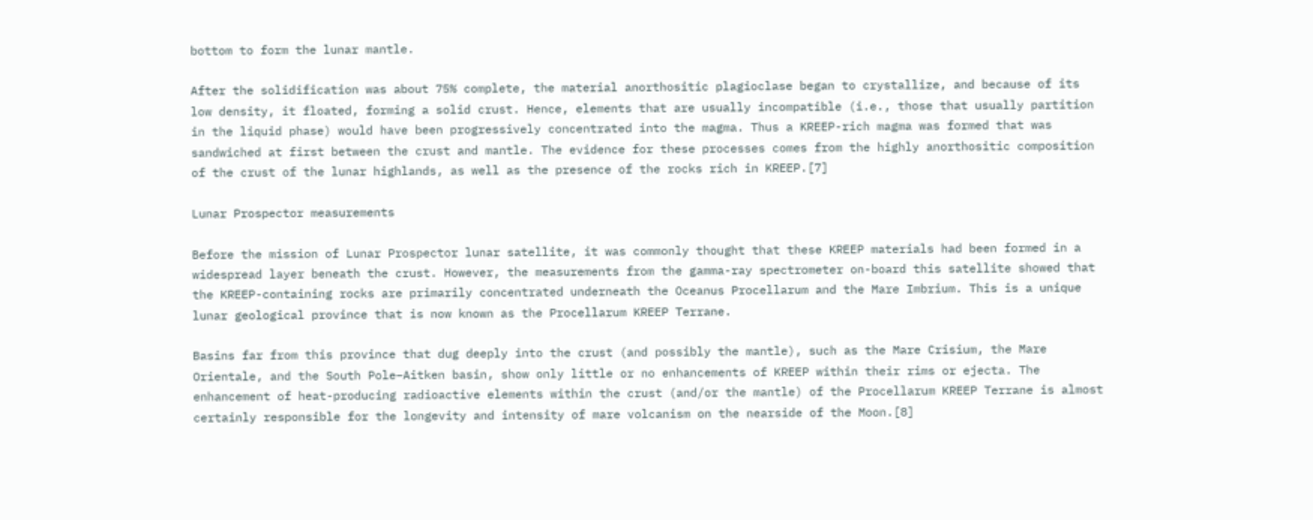bottom to form the lunar mantle.

After the solidification was about 75% complete, the material anorthositic plagioclase began to crystallize, and because of its low density, it floated, forming a solid crust. Hence, elements that are usually incompatible (i.e., those that usually partition in the liquid phase) would have been progressively concentrated into the magma. Thus a KREEP-rich magma was formed that was sandwiched at first between the crust and mantle. The evidence for these processes comes from the highly anorthositic composition of the crust of the lunar highlands, as well as the presence of the rocks rich in KREEP.[7]

Lunar Prospector measurements

Before the mission of Lunar Prospector lunar satellite, it was commonly thought that these KREEP materials had been formed in a widespread layer beneath the crust. However, the measurements from the gamma-ray spectrometer on-board this satellite showed that the KREEP-containing rocks are primarily concentrated underneath the Oceanus Procellarum and the Mare Imbrium. This is a unique lunar geological province that is now known as the Procellarum KREEP Terrane.

Basins far from this province that dug deeply into the crust (and possibly the mantle), such as the Mare Crisium, the Mare Orientale, and the South Pole–Aitken basin, show only little or no enhancements of KREEP within their rims or ejecta. The enhancement of heat-producing radioactive elements within the crust (and/or the mantle) of the Procellarum KREEP Terrane is almost certainly responsible for the longevity and intensity of mare volcanism on the nearside of the Moon.[8]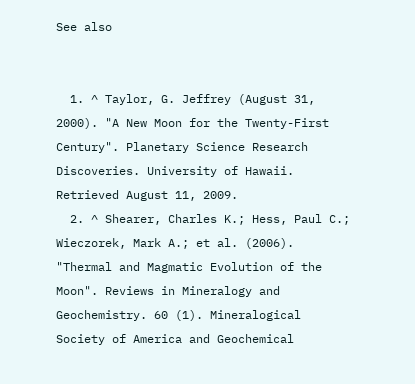See also


  1. ^ Taylor, G. Jeffrey (August 31, 2000). "A New Moon for the Twenty-First Century". Planetary Science Research Discoveries. University of Hawaii. Retrieved August 11, 2009.
  2. ^ Shearer, Charles K.; Hess, Paul C.; Wieczorek, Mark A.; et al. (2006). "Thermal and Magmatic Evolution of the Moon". Reviews in Mineralogy and Geochemistry. 60 (1). Mineralogical Society of America and Geochemical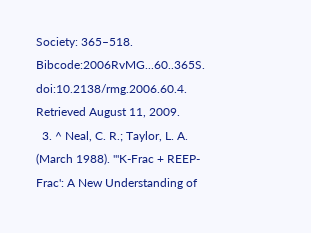Society: 365–518. Bibcode:2006RvMG...60..365S. doi:10.2138/rmg.2006.60.4. Retrieved August 11, 2009.
  3. ^ Neal, C. R.; Taylor, L. A. (March 1988). "'K-Frac + REEP-Frac': A New Understanding of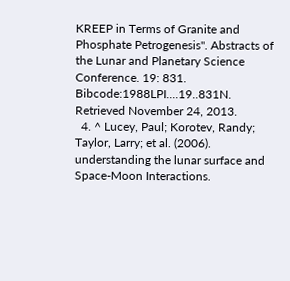KREEP in Terms of Granite and Phosphate Petrogenesis". Abstracts of the Lunar and Planetary Science Conference. 19: 831. Bibcode:1988LPI....19..831N. Retrieved November 24, 2013.
  4. ^ Lucey, Paul; Korotev, Randy; Taylor, Larry; et al. (2006). understanding the lunar surface and Space-Moon Interactions.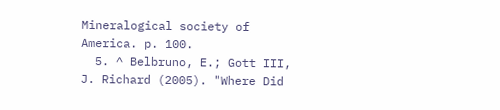Mineralogical society of America. p. 100.
  5. ^ Belbruno, E.; Gott III, J. Richard (2005). "Where Did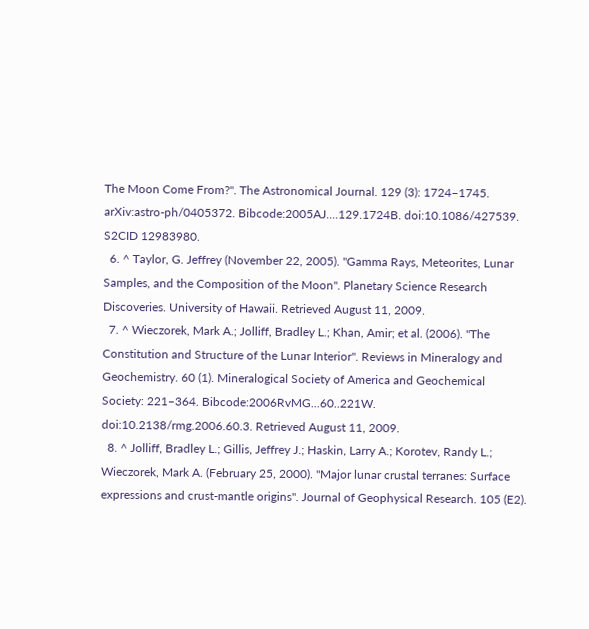The Moon Come From?". The Astronomical Journal. 129 (3): 1724–1745. arXiv:astro-ph/0405372. Bibcode:2005AJ....129.1724B. doi:10.1086/427539. S2CID 12983980.
  6. ^ Taylor, G. Jeffrey (November 22, 2005). "Gamma Rays, Meteorites, Lunar Samples, and the Composition of the Moon". Planetary Science Research Discoveries. University of Hawaii. Retrieved August 11, 2009.
  7. ^ Wieczorek, Mark A.; Jolliff, Bradley L.; Khan, Amir; et al. (2006). "The Constitution and Structure of the Lunar Interior". Reviews in Mineralogy and Geochemistry. 60 (1). Mineralogical Society of America and Geochemical Society: 221–364. Bibcode:2006RvMG...60..221W. doi:10.2138/rmg.2006.60.3. Retrieved August 11, 2009.
  8. ^ Jolliff, Bradley L.; Gillis, Jeffrey J.; Haskin, Larry A.; Korotev, Randy L.; Wieczorek, Mark A. (February 25, 2000). "Major lunar crustal terranes: Surface expressions and crust-mantle origins". Journal of Geophysical Research. 105 (E2).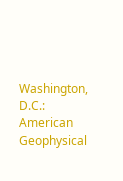Washington, D.C.: American Geophysical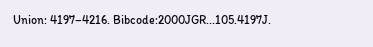Union: 4197–4216. Bibcode:2000JGR...105.4197J.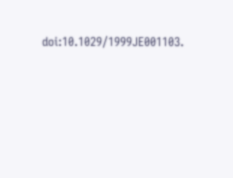doi:10.1029/1999JE001103.